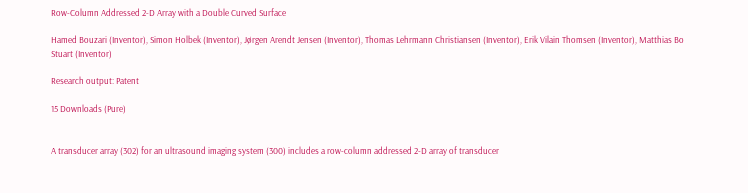Row-Column Addressed 2-D Array with a Double Curved Surface

Hamed Bouzari (Inventor), Simon Holbek (Inventor), Jørgen Arendt Jensen (Inventor), Thomas Lehrmann Christiansen (Inventor), Erik Vilain Thomsen (Inventor), Matthias Bo Stuart (Inventor)

Research output: Patent

15 Downloads (Pure)


A transducer array (302) for an ultrasound imaging system (300) includes a row-column addressed 2-D array of transducer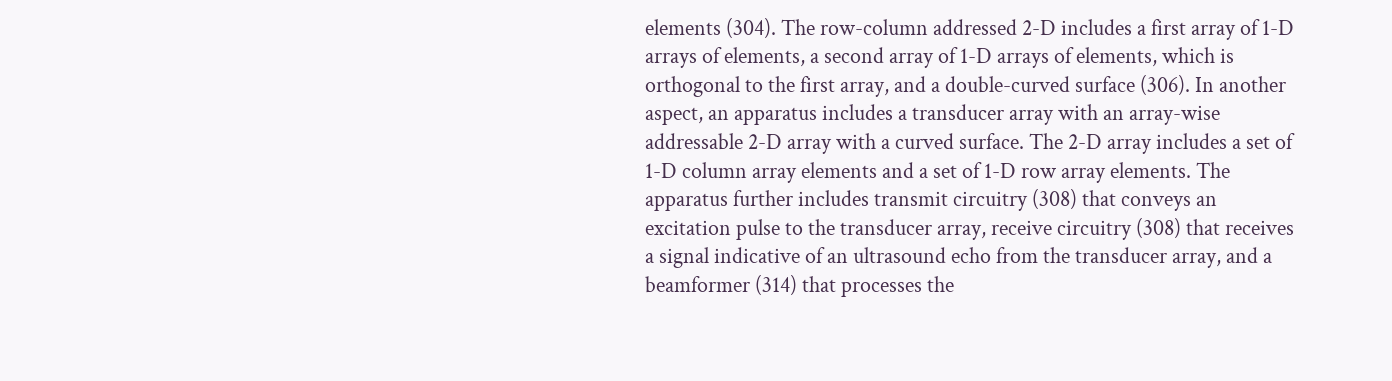elements (304). The row-column addressed 2-D includes a first array of 1-D arrays of elements, a second array of 1-D arrays of elements, which is orthogonal to the first array, and a double-curved surface (306). In another aspect, an apparatus includes a transducer array with an array-wise addressable 2-D array with a curved surface. The 2-D array includes a set of 1-D column array elements and a set of 1-D row array elements. The apparatus further includes transmit circuitry (308) that conveys an excitation pulse to the transducer array, receive circuitry (308) that receives a signal indicative of an ultrasound echo from the transducer array, and a beamformer (314) that processes the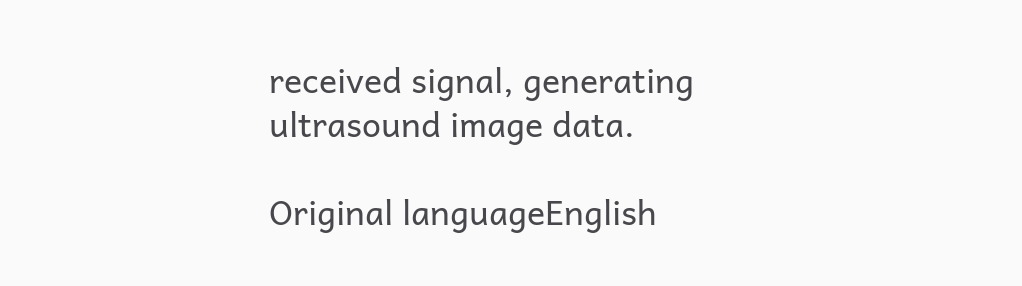received signal, generating ultrasound image data.

Original languageEnglish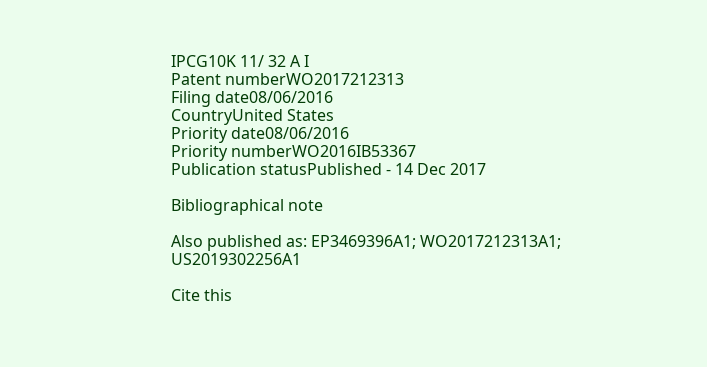IPCG10K 11/ 32 A I
Patent numberWO2017212313
Filing date08/06/2016
CountryUnited States
Priority date08/06/2016
Priority numberWO2016IB53367
Publication statusPublished - 14 Dec 2017

Bibliographical note

Also published as: EP3469396A1; WO2017212313A1; US2019302256A1

Cite this